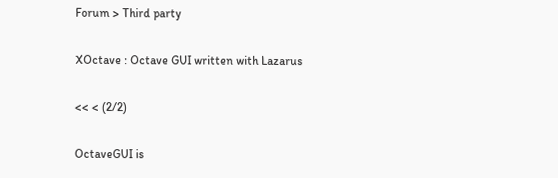Forum > Third party

XOctave : Octave GUI written with Lazarus

<< < (2/2)

OctaveGUI is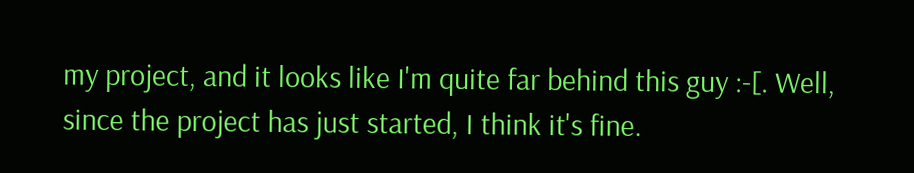my project, and it looks like I'm quite far behind this guy :-[. Well, since the project has just started, I think it's fine.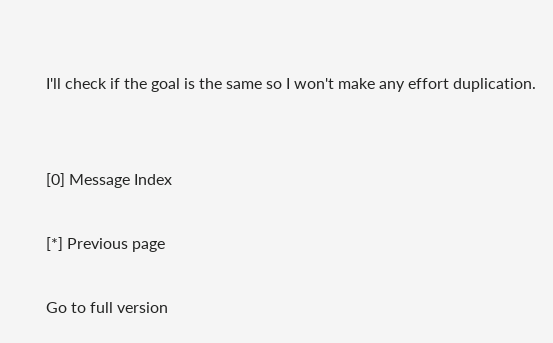I'll check if the goal is the same so I won't make any effort duplication.


[0] Message Index

[*] Previous page

Go to full version